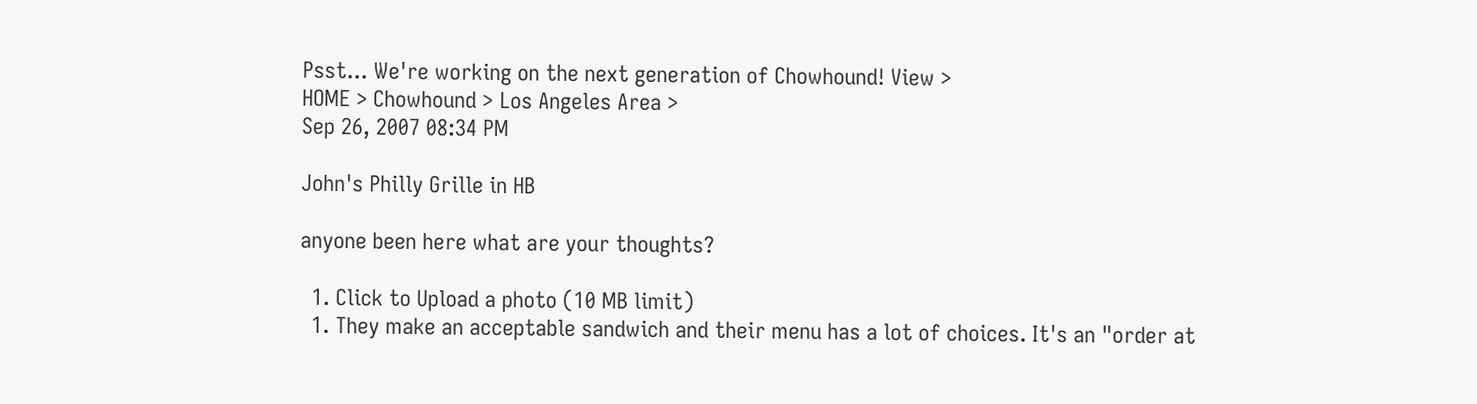Psst... We're working on the next generation of Chowhound! View >
HOME > Chowhound > Los Angeles Area >
Sep 26, 2007 08:34 PM

John's Philly Grille in HB

anyone been here what are your thoughts?

  1. Click to Upload a photo (10 MB limit)
  1. They make an acceptable sandwich and their menu has a lot of choices. It's an "order at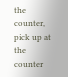the counter, pick up at the counter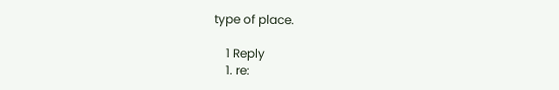type of place.

    1 Reply
    1. re: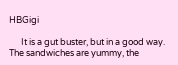HBGigi

      It is a gut buster, but in a good way. The sandwiches are yummy, the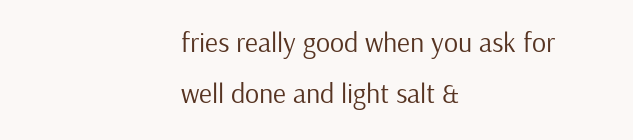fries really good when you ask for well done and light salt &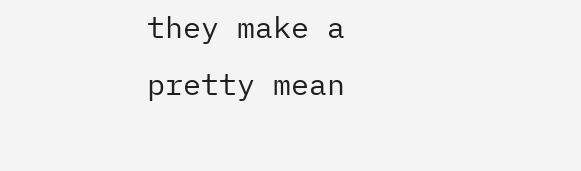they make a pretty mean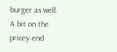burger as well. A bit on the pricey end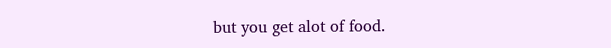but you get alot of food.